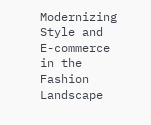Modernizing Style and E-commerce in the Fashion Landscape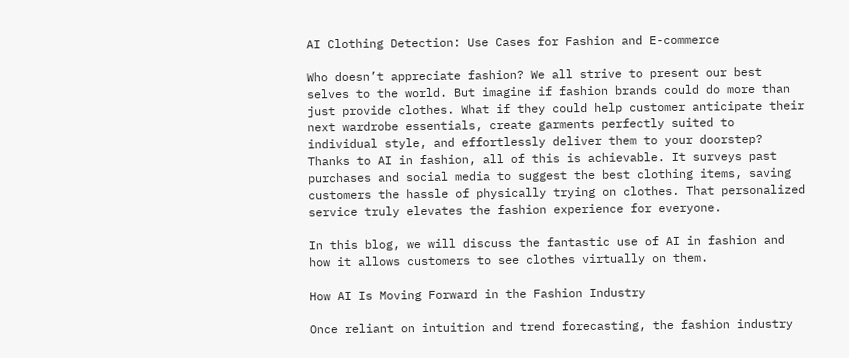AI Clothing Detection: Use Cases for Fashion and E-commerce

Who doesn’t appreciate fashion? We all strive to present our best selves to the world. But imagine if fashion brands could do more than just provide clothes. What if they could help customer anticipate their next wardrobe essentials, create garments perfectly suited to individual style, and effortlessly deliver them to your doorstep? Thanks to AI in fashion, all of this is achievable. It surveys past purchases and social media to suggest the best clothing items, saving customers the hassle of physically trying on clothes. That personalized service truly elevates the fashion experience for everyone.

In this blog, we will discuss the fantastic use of AI in fashion and how it allows customers to see clothes virtually on them.

How AI Is Moving Forward in the Fashion Industry

Once reliant on intuition and trend forecasting, the fashion industry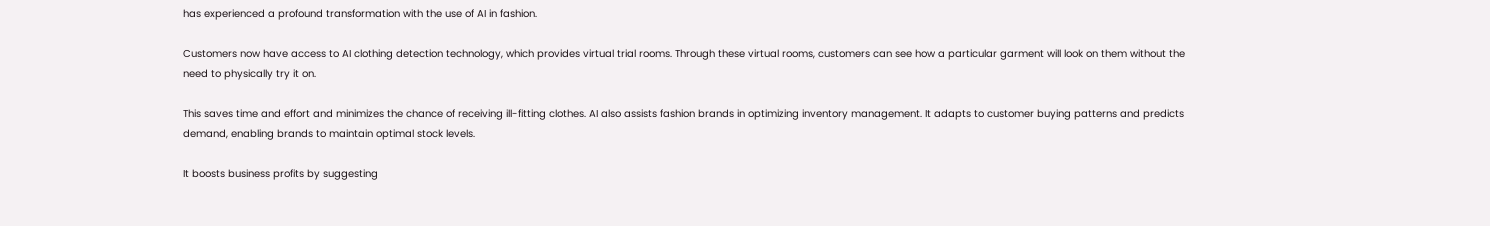has experienced a profound transformation with the use of AI in fashion.

Customers now have access to AI clothing detection technology, which provides virtual trial rooms. Through these virtual rooms, customers can see how a particular garment will look on them without the need to physically try it on.

This saves time and effort and minimizes the chance of receiving ill-fitting clothes. AI also assists fashion brands in optimizing inventory management. It adapts to customer buying patterns and predicts demand, enabling brands to maintain optimal stock levels.

It boosts business profits by suggesting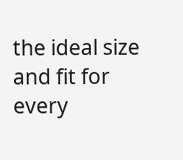the ideal size and fit for every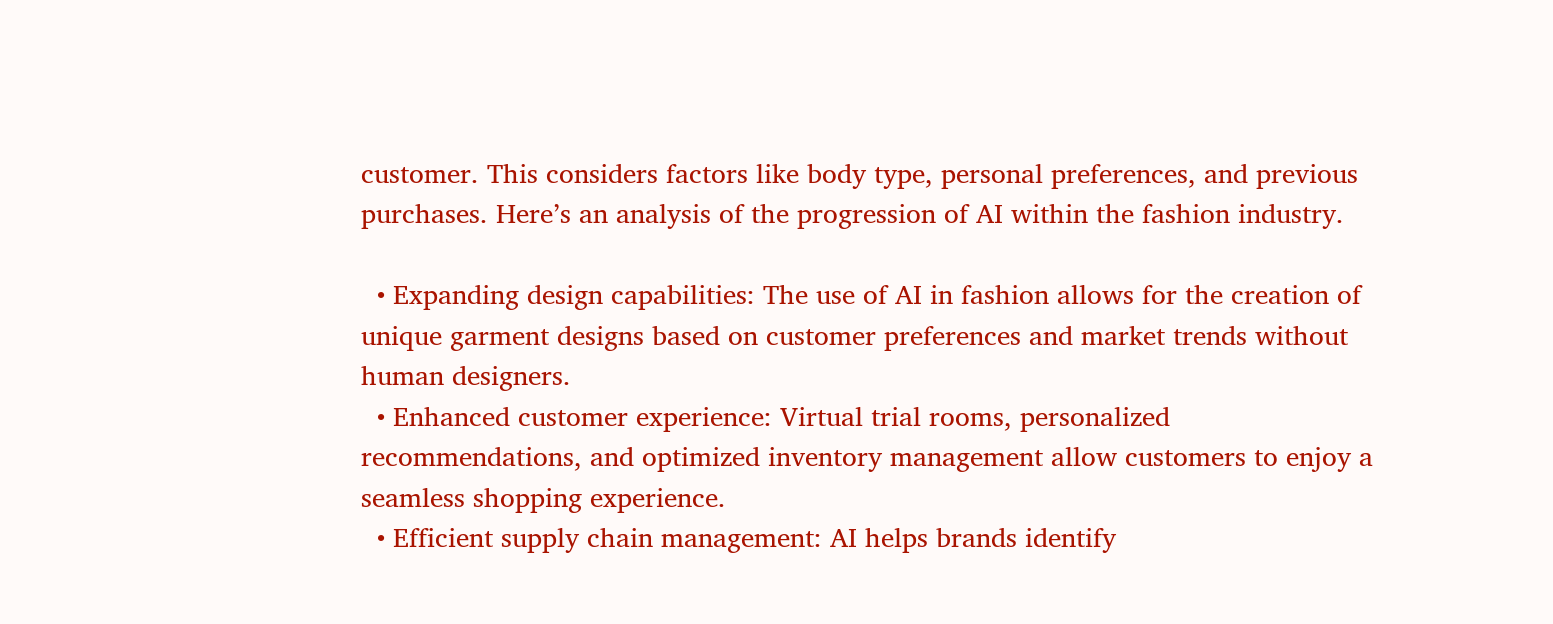customer. This considers factors like body type, personal preferences, and previous purchases. Here’s an analysis of the progression of AI within the fashion industry.

  • Expanding design capabilities: The use of AI in fashion allows for the creation of unique garment designs based on customer preferences and market trends without human designers.
  • Enhanced customer experience: Virtual trial rooms, personalized recommendations, and optimized inventory management allow customers to enjoy a seamless shopping experience.
  • Efficient supply chain management: AI helps brands identify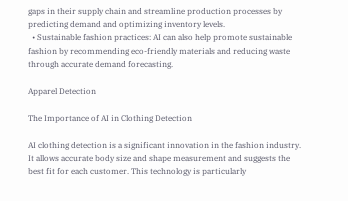gaps in their supply chain and streamline production processes by predicting demand and optimizing inventory levels.
  • Sustainable fashion practices: AI can also help promote sustainable fashion by recommending eco-friendly materials and reducing waste through accurate demand forecasting.

Apparel Detection

The Importance of AI in Clothing Detection

AI clothing detection is a significant innovation in the fashion industry. It allows accurate body size and shape measurement and suggests the best fit for each customer. This technology is particularly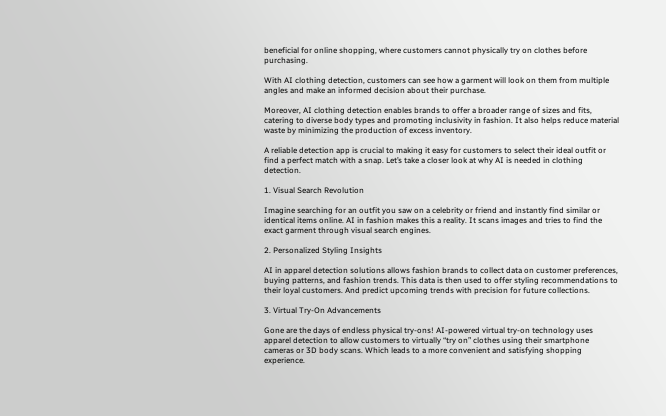beneficial for online shopping, where customers cannot physically try on clothes before purchasing.

With AI clothing detection, customers can see how a garment will look on them from multiple angles and make an informed decision about their purchase.

Moreover, AI clothing detection enables brands to offer a broader range of sizes and fits, catering to diverse body types and promoting inclusivity in fashion. It also helps reduce material waste by minimizing the production of excess inventory.

A reliable detection app is crucial to making it easy for customers to select their ideal outfit or find a perfect match with a snap. Let’s take a closer look at why AI is needed in clothing detection.

1. Visual Search Revolution

Imagine searching for an outfit you saw on a celebrity or friend and instantly find similar or identical items online. AI in fashion makes this a reality. It scans images and tries to find the exact garment through visual search engines.

2. Personalized Styling Insights

AI in apparel detection solutions allows fashion brands to collect data on customer preferences, buying patterns, and fashion trends. This data is then used to offer styling recommendations to their loyal customers. And predict upcoming trends with precision for future collections.

3. Virtual Try-On Advancements

Gone are the days of endless physical try-ons! AI-powered virtual try-on technology uses apparel detection to allow customers to virtually “try on” clothes using their smartphone cameras or 3D body scans. Which leads to a more convenient and satisfying shopping experience.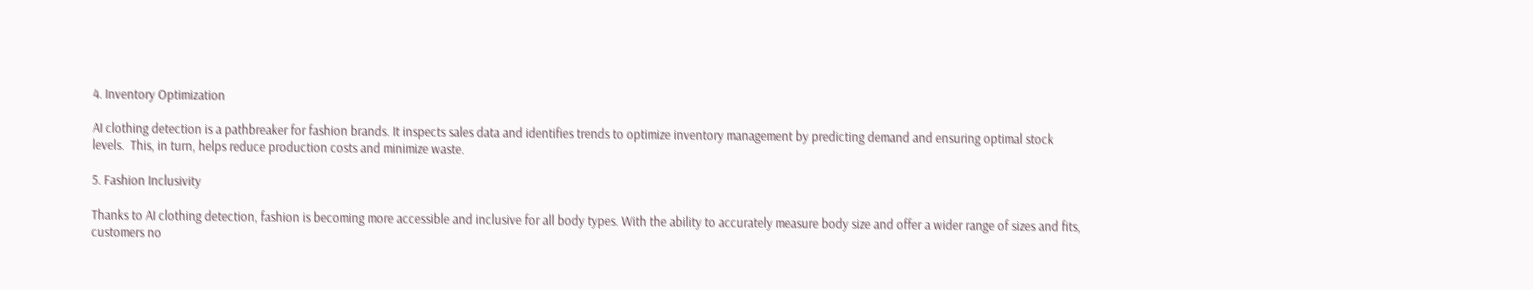4. Inventory Optimization

AI clothing detection is a pathbreaker for fashion brands. It inspects sales data and identifies trends to optimize inventory management by predicting demand and ensuring optimal stock levels.  This, in turn, helps reduce production costs and minimize waste.

5. Fashion Inclusivity

Thanks to AI clothing detection, fashion is becoming more accessible and inclusive for all body types. With the ability to accurately measure body size and offer a wider range of sizes and fits, customers no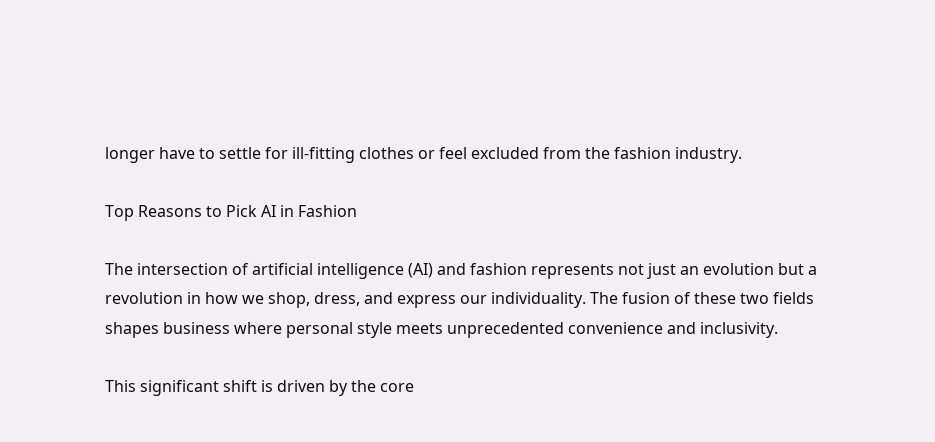longer have to settle for ill-fitting clothes or feel excluded from the fashion industry.

Top Reasons to Pick AI in Fashion

The intersection of artificial intelligence (AI) and fashion represents not just an evolution but a revolution in how we shop, dress, and express our individuality. The fusion of these two fields shapes business where personal style meets unprecedented convenience and inclusivity.

This significant shift is driven by the core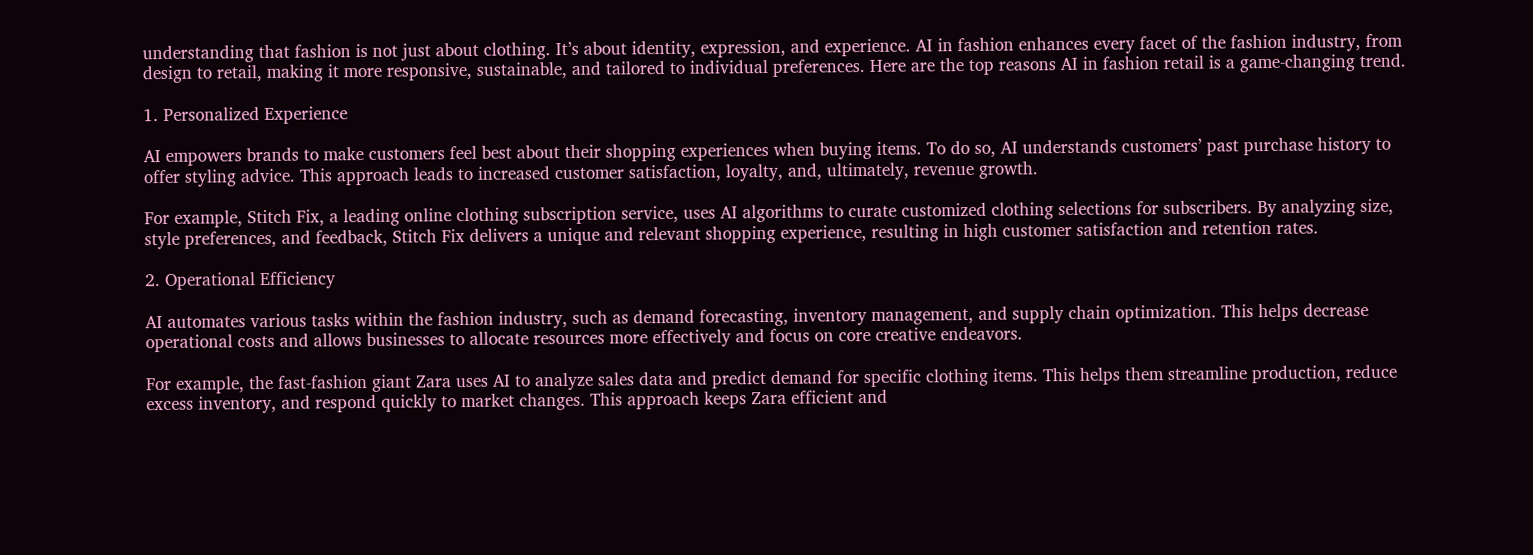understanding that fashion is not just about clothing. It’s about identity, expression, and experience. AI in fashion enhances every facet of the fashion industry, from design to retail, making it more responsive, sustainable, and tailored to individual preferences. Here are the top reasons AI in fashion retail is a game-changing trend.

1. Personalized Experience

AI empowers brands to make customers feel best about their shopping experiences when buying items. To do so, AI understands customers’ past purchase history to offer styling advice. This approach leads to increased customer satisfaction, loyalty, and, ultimately, revenue growth.

For example, Stitch Fix, a leading online clothing subscription service, uses AI algorithms to curate customized clothing selections for subscribers. By analyzing size, style preferences, and feedback, Stitch Fix delivers a unique and relevant shopping experience, resulting in high customer satisfaction and retention rates.

2. Operational Efficiency

AI automates various tasks within the fashion industry, such as demand forecasting, inventory management, and supply chain optimization. This helps decrease operational costs and allows businesses to allocate resources more effectively and focus on core creative endeavors.

For example, the fast-fashion giant Zara uses AI to analyze sales data and predict demand for specific clothing items. This helps them streamline production, reduce excess inventory, and respond quickly to market changes. This approach keeps Zara efficient and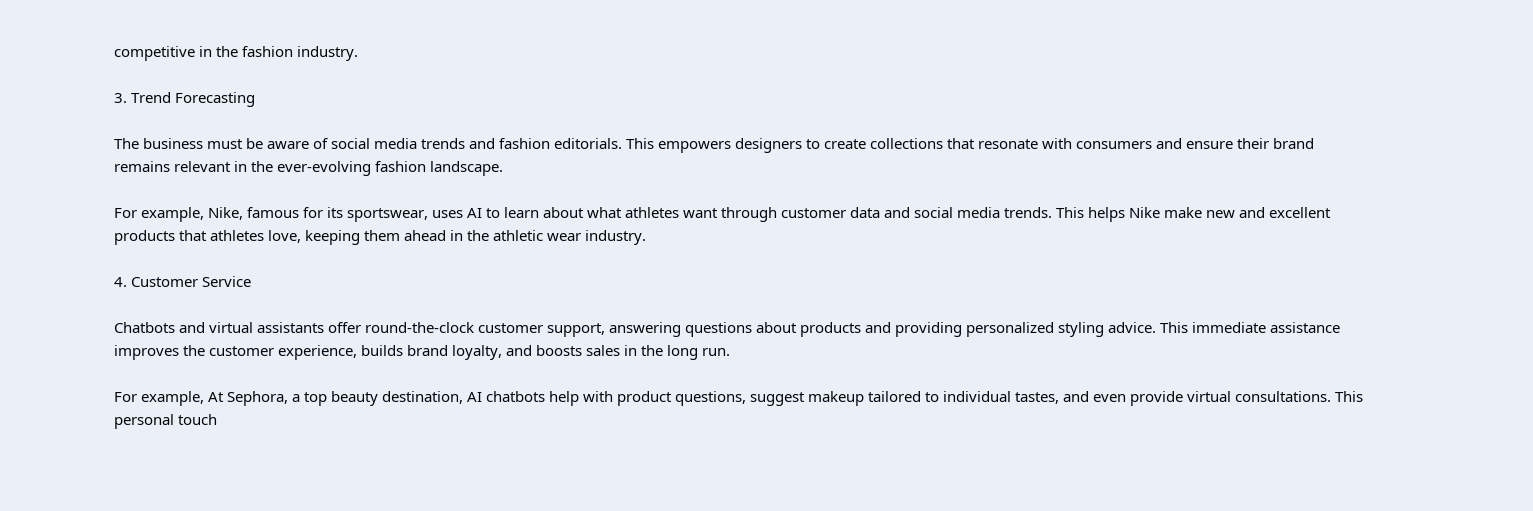competitive in the fashion industry.

3. Trend Forecasting

The business must be aware of social media trends and fashion editorials. This empowers designers to create collections that resonate with consumers and ensure their brand remains relevant in the ever-evolving fashion landscape.

For example, Nike, famous for its sportswear, uses AI to learn about what athletes want through customer data and social media trends. This helps Nike make new and excellent products that athletes love, keeping them ahead in the athletic wear industry.

4. Customer Service

Chatbots and virtual assistants offer round-the-clock customer support, answering questions about products and providing personalized styling advice. This immediate assistance improves the customer experience, builds brand loyalty, and boosts sales in the long run.

For example, At Sephora, a top beauty destination, AI chatbots help with product questions, suggest makeup tailored to individual tastes, and even provide virtual consultations. This personal touch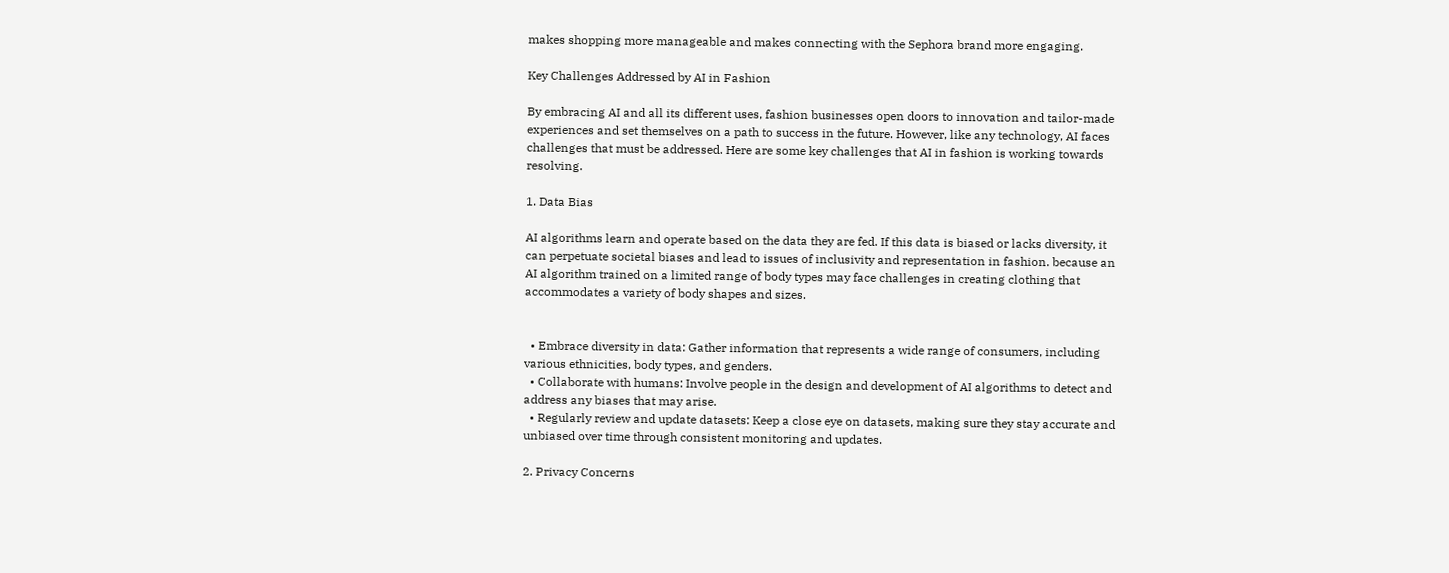makes shopping more manageable and makes connecting with the Sephora brand more engaging.

Key Challenges Addressed by AI in Fashion

By embracing AI and all its different uses, fashion businesses open doors to innovation and tailor-made experiences and set themselves on a path to success in the future. However, like any technology, AI faces challenges that must be addressed. Here are some key challenges that AI in fashion is working towards resolving.

1. Data Bias

AI algorithms learn and operate based on the data they are fed. If this data is biased or lacks diversity, it can perpetuate societal biases and lead to issues of inclusivity and representation in fashion. because an AI algorithm trained on a limited range of body types may face challenges in creating clothing that accommodates a variety of body shapes and sizes.


  • Embrace diversity in data: Gather information that represents a wide range of consumers, including various ethnicities, body types, and genders.
  • Collaborate with humans: Involve people in the design and development of AI algorithms to detect and address any biases that may arise.
  • Regularly review and update datasets: Keep a close eye on datasets, making sure they stay accurate and unbiased over time through consistent monitoring and updates.

2. Privacy Concerns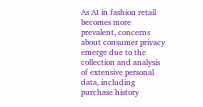As AI in fashion retail becomes more prevalent, concerns about consumer privacy emerge due to the collection and analysis of extensive personal data, including purchase history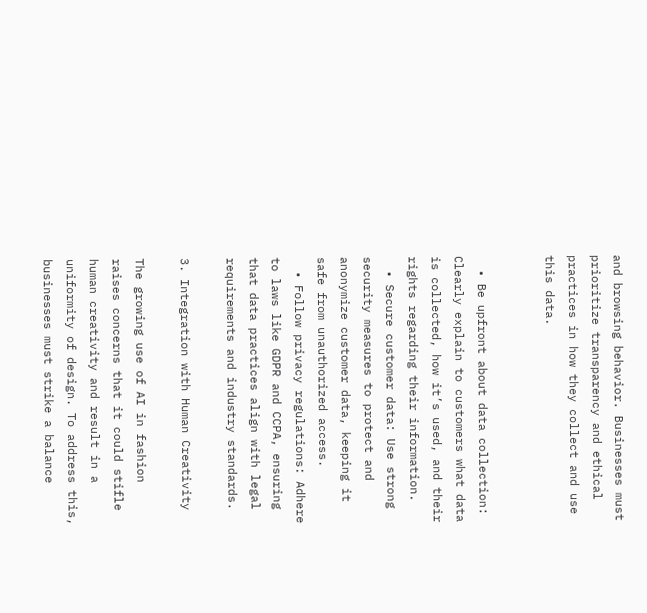and browsing behavior. Businesses must prioritize transparency and ethical practices in how they collect and use this data.


  • Be upfront about data collection: Clearly explain to customers what data is collected, how it’s used, and their rights regarding their information.
  • Secure customer data: Use strong security measures to protect and anonymize customer data, keeping it safe from unauthorized access.
  • Follow privacy regulations: Adhere to laws like GDPR and CCPA, ensuring that data practices align with legal requirements and industry standards.

3. Integration with Human Creativity

The growing use of AI in fashion raises concerns that it could stifle human creativity and result in a uniformity of design. To address this, businesses must strike a balance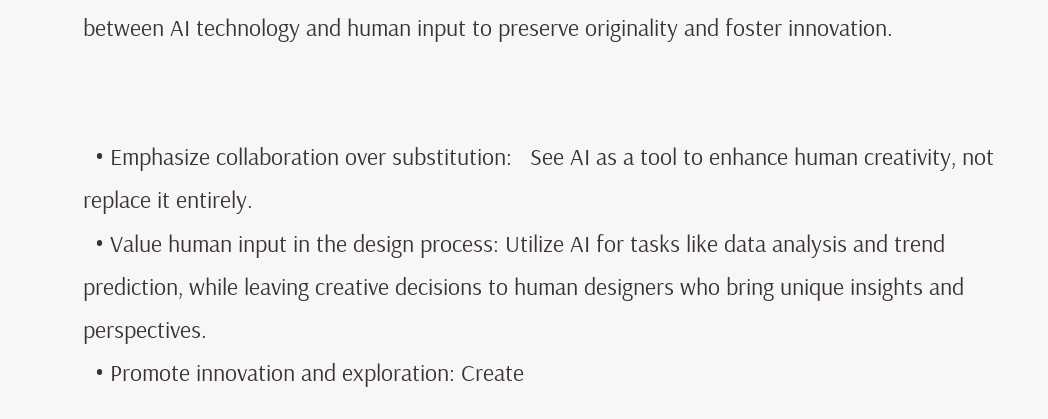between AI technology and human input to preserve originality and foster innovation.


  • Emphasize collaboration over substitution:   See AI as a tool to enhance human creativity, not replace it entirely.
  • Value human input in the design process: Utilize AI for tasks like data analysis and trend prediction, while leaving creative decisions to human designers who bring unique insights and perspectives.
  • Promote innovation and exploration: Create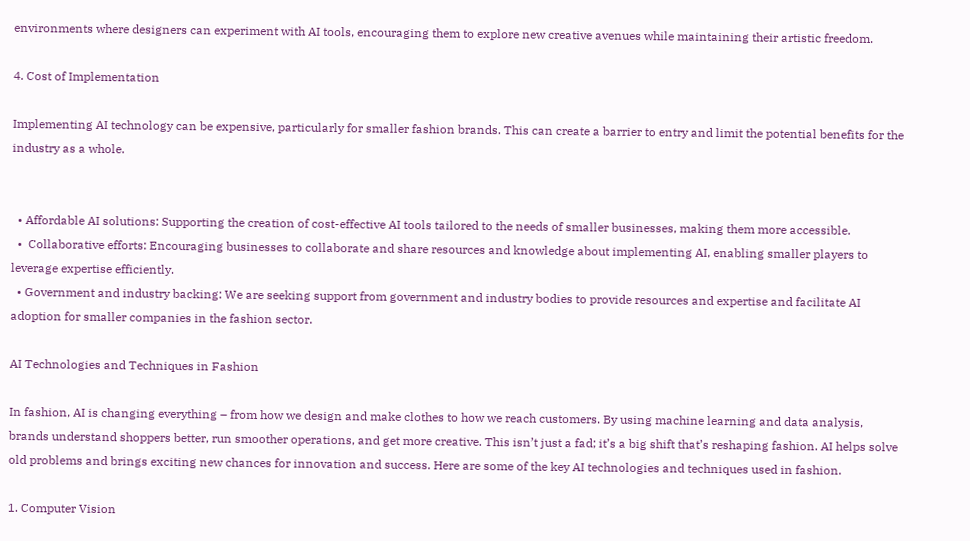environments where designers can experiment with AI tools, encouraging them to explore new creative avenues while maintaining their artistic freedom.

4. Cost of Implementation

Implementing AI technology can be expensive, particularly for smaller fashion brands. This can create a barrier to entry and limit the potential benefits for the industry as a whole.


  • Affordable AI solutions: Supporting the creation of cost-effective AI tools tailored to the needs of smaller businesses, making them more accessible.
  •  Collaborative efforts: Encouraging businesses to collaborate and share resources and knowledge about implementing AI, enabling smaller players to leverage expertise efficiently.
  • Government and industry backing: We are seeking support from government and industry bodies to provide resources and expertise and facilitate AI adoption for smaller companies in the fashion sector.

AI Technologies and Techniques in Fashion

In fashion, AI is changing everything – from how we design and make clothes to how we reach customers. By using machine learning and data analysis, brands understand shoppers better, run smoother operations, and get more creative. This isn’t just a fad; it’s a big shift that’s reshaping fashion. AI helps solve old problems and brings exciting new chances for innovation and success. Here are some of the key AI technologies and techniques used in fashion.

1. Computer Vision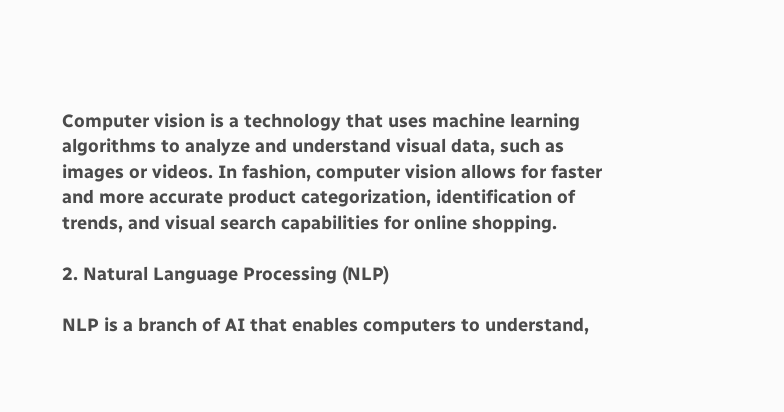Computer vision is a technology that uses machine learning algorithms to analyze and understand visual data, such as images or videos. In fashion, computer vision allows for faster and more accurate product categorization, identification of trends, and visual search capabilities for online shopping.

2. Natural Language Processing (NLP)

NLP is a branch of AI that enables computers to understand,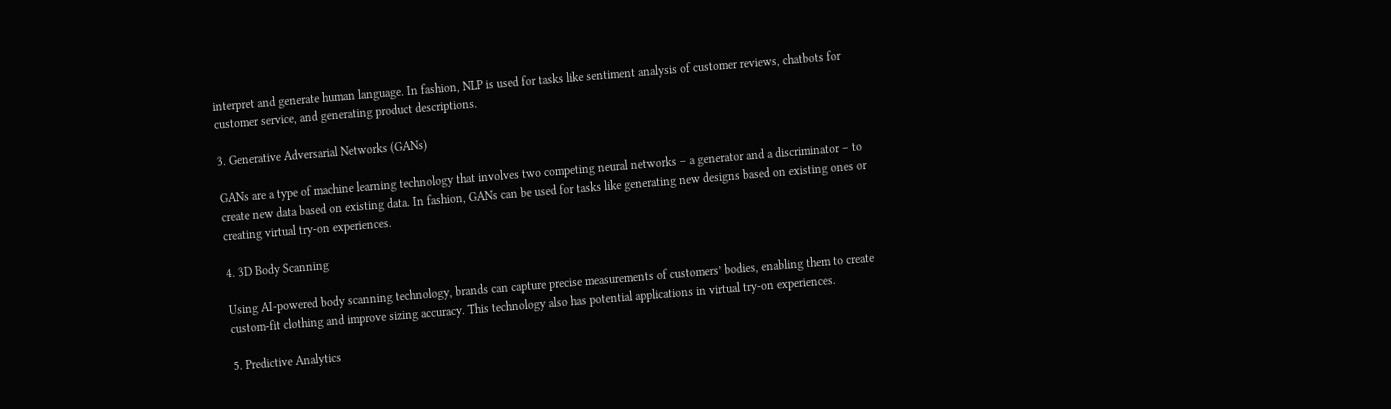interpret and generate human language. In fashion, NLP is used for tasks like sentiment analysis of customer reviews, chatbots for customer service, and generating product descriptions.

3. Generative Adversarial Networks (GANs)

GANs are a type of machine learning technology that involves two competing neural networks – a generator and a discriminator – to create new data based on existing data. In fashion, GANs can be used for tasks like generating new designs based on existing ones or creating virtual try-on experiences.

4. 3D Body Scanning

Using AI-powered body scanning technology, brands can capture precise measurements of customers’ bodies, enabling them to create custom-fit clothing and improve sizing accuracy. This technology also has potential applications in virtual try-on experiences.

5. Predictive Analytics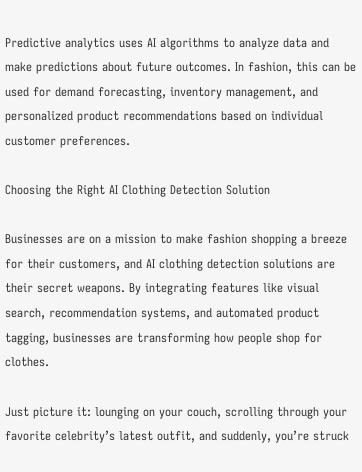Predictive analytics uses AI algorithms to analyze data and make predictions about future outcomes. In fashion, this can be used for demand forecasting, inventory management, and personalized product recommendations based on individual customer preferences.

Choosing the Right AI Clothing Detection Solution

Businesses are on a mission to make fashion shopping a breeze for their customers, and AI clothing detection solutions are their secret weapons. By integrating features like visual search, recommendation systems, and automated product tagging, businesses are transforming how people shop for clothes.

Just picture it: lounging on your couch, scrolling through your favorite celebrity’s latest outfit, and suddenly, you’re struck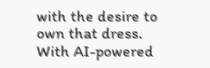with the desire to own that dress. With AI-powered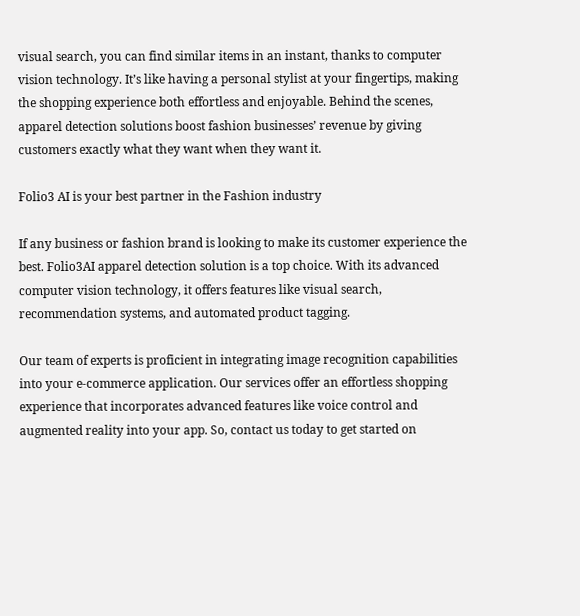visual search, you can find similar items in an instant, thanks to computer vision technology. It’s like having a personal stylist at your fingertips, making the shopping experience both effortless and enjoyable. Behind the scenes, apparel detection solutions boost fashion businesses’ revenue by giving customers exactly what they want when they want it.

Folio3 AI is your best partner in the Fashion industry

If any business or fashion brand is looking to make its customer experience the best. Folio3AI apparel detection solution is a top choice. With its advanced computer vision technology, it offers features like visual search, recommendation systems, and automated product tagging.

Our team of experts is proficient in integrating image recognition capabilities into your e-commerce application. Our services offer an effortless shopping experience that incorporates advanced features like voice control and augmented reality into your app. So, contact us today to get started on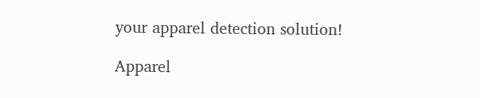your apparel detection solution!

Apparel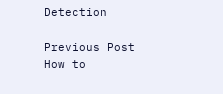Detection

Previous Post
How to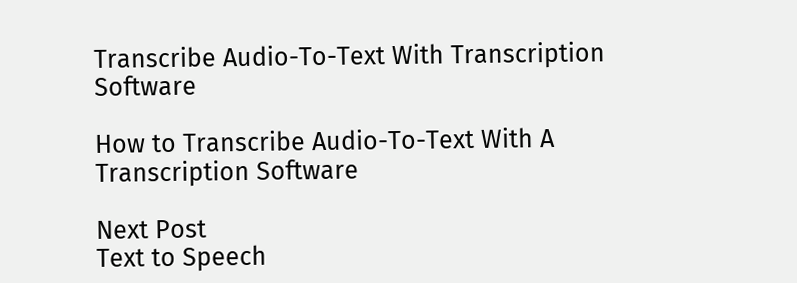Transcribe Audio-To-Text With Transcription Software

How to Transcribe Audio-To-Text With A Transcription Software

Next Post
Text to Speech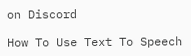on Discord

How To Use Text To Speech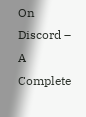On Discord – A Complete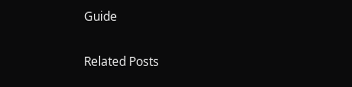Guide

Related Posts